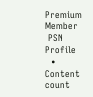Premium Member
 PSN Profile
  • Content count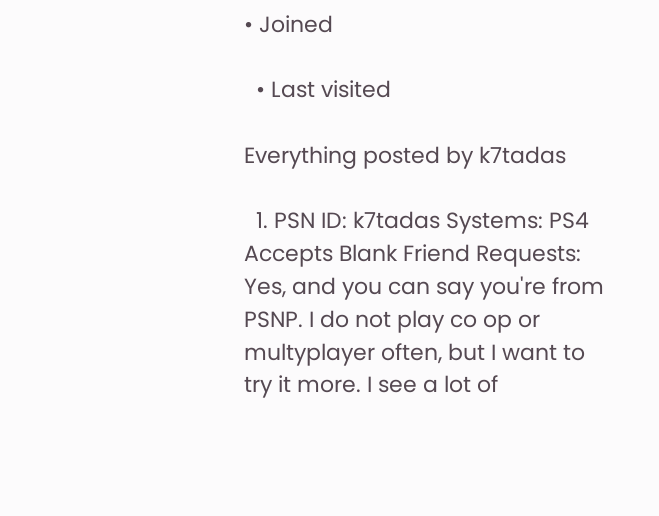• Joined

  • Last visited

Everything posted by k7tadas

  1. PSN ID: k7tadas Systems: PS4 Accepts Blank Friend Requests: Yes, and you can say you're from PSNP. I do not play co op or multyplayer often, but I want to try it more. I see a lot of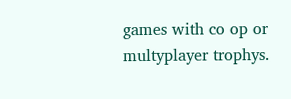games with co op or multyplayer trophys.